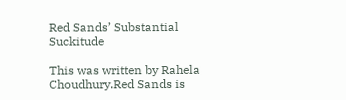Red Sands’ Substantial Suckitude

This was written by Rahela Choudhury.Red Sands is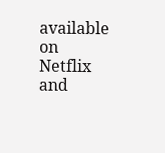available on Netflix and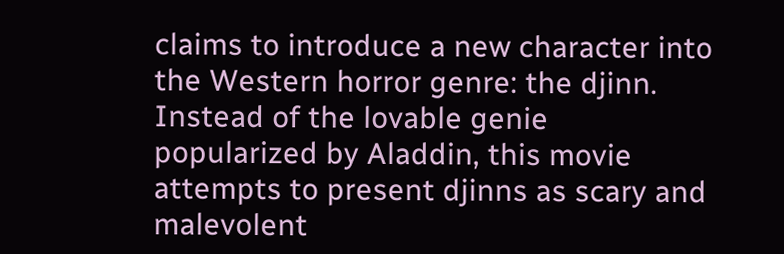claims to introduce a new character into the Western horror genre: the djinn. Instead of the lovable genie popularized by Aladdin, this movie attempts to present djinns as scary and malevolent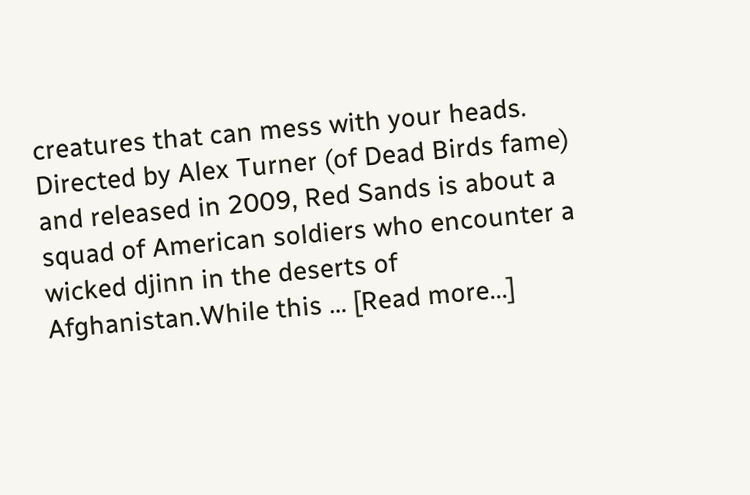creatures that can mess with your heads. Directed by Alex Turner (of Dead Birds fame) and released in 2009, Red Sands is about a squad of American soldiers who encounter a wicked djinn in the deserts of Afghanistan.While this … [Read more...]